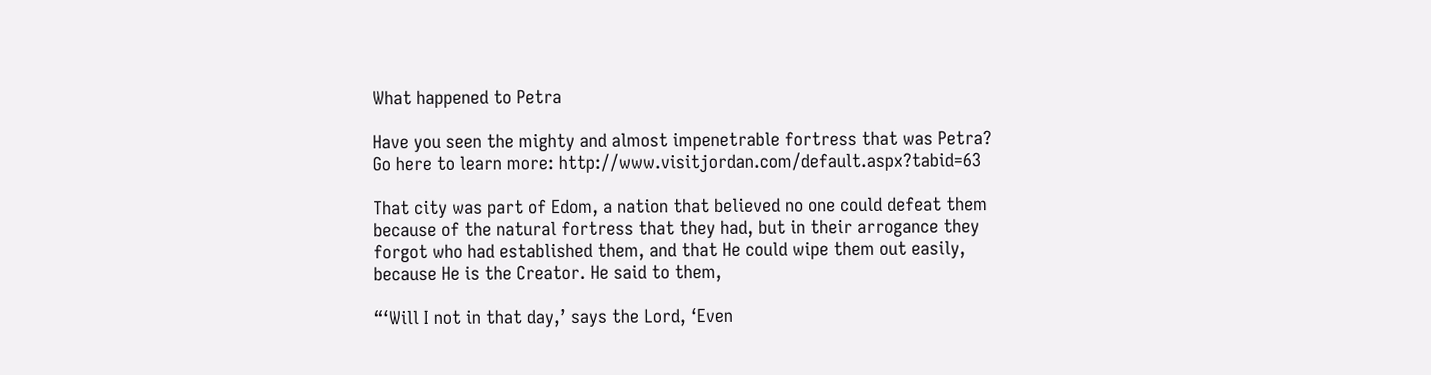What happened to Petra

Have you seen the mighty and almost impenetrable fortress that was Petra? Go here to learn more: http://www.visitjordan.com/default.aspx?tabid=63

That city was part of Edom, a nation that believed no one could defeat them because of the natural fortress that they had, but in their arrogance they forgot who had established them, and that He could wipe them out easily, because He is the Creator. He said to them,

“‘Will I not in that day,’ says the Lord, ‘Even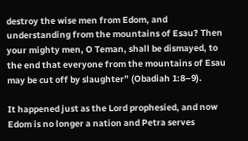destroy the wise men from Edom, and understanding from the mountains of Esau? Then your mighty men, O Teman, shall be dismayed, to the end that everyone from the mountains of Esau may be cut off by slaughter” (Obadiah 1:8–9).

It happened just as the Lord prophesied, and now Edom is no longer a nation and Petra serves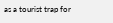as a tourist trap for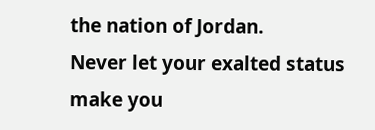the nation of Jordan.
Never let your exalted status make you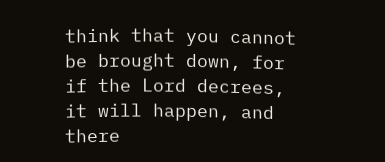think that you cannot be brought down, for if the Lord decrees, it will happen, and there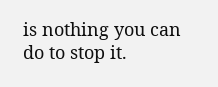is nothing you can do to stop it.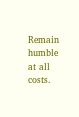Remain humble at all costs.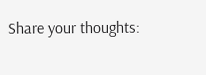Share your thoughts: